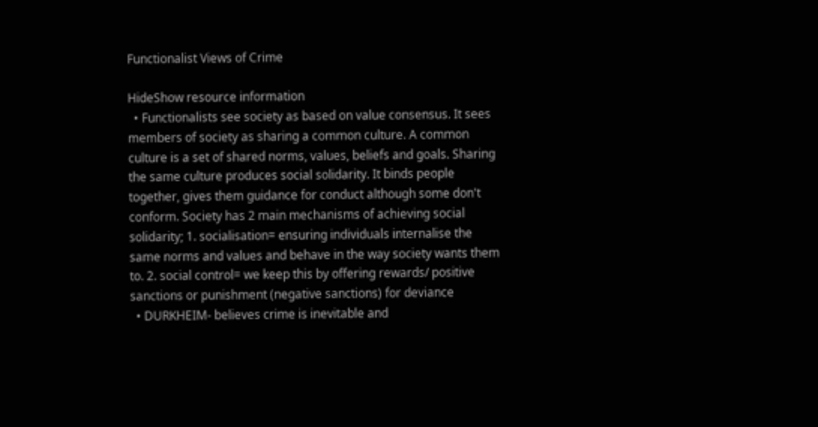Functionalist Views of Crime

HideShow resource information
  • Functionalists see society as based on value consensus. It sees members of society as sharing a common culture. A common culture is a set of shared norms, values, beliefs and goals. Sharing the same culture produces social solidarity. It binds people together, gives them guidance for conduct although some don't conform. Society has 2 main mechanisms of achieving social solidarity; 1. socialisation= ensuring individuals internalise the same norms and values and behave in the way society wants them to. 2. social control= we keep this by offering rewards/ positive sanctions or punishment (negative sanctions) for deviance
  • DURKHEIM- believes crime is inevitable and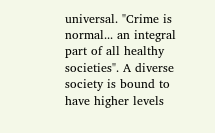universal. "Crime is normal... an integral part of all healthy societies". A diverse society is bound to have higher levels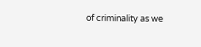of criminality as we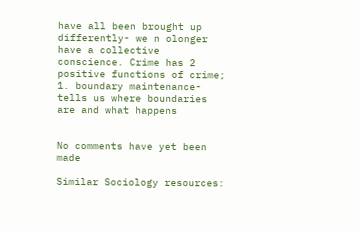have all been brought up differently- we n olonger have a collective conscience. Crime has 2 positive functions of crime; 1. boundary maintenance- tells us where boundaries are and what happens


No comments have yet been made

Similar Sociology resources: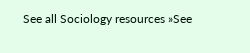See all Sociology resources »See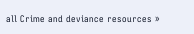all Crime and deviance resources »